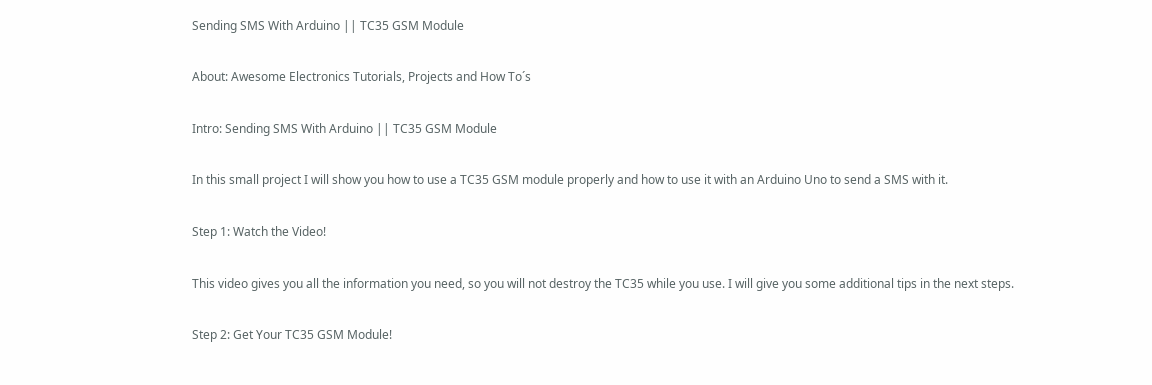Sending SMS With Arduino || TC35 GSM Module

About: Awesome Electronics Tutorials, Projects and How To´s

Intro: Sending SMS With Arduino || TC35 GSM Module

In this small project I will show you how to use a TC35 GSM module properly and how to use it with an Arduino Uno to send a SMS with it.

Step 1: Watch the Video!

This video gives you all the information you need, so you will not destroy the TC35 while you use. I will give you some additional tips in the next steps.

Step 2: Get Your TC35 GSM Module!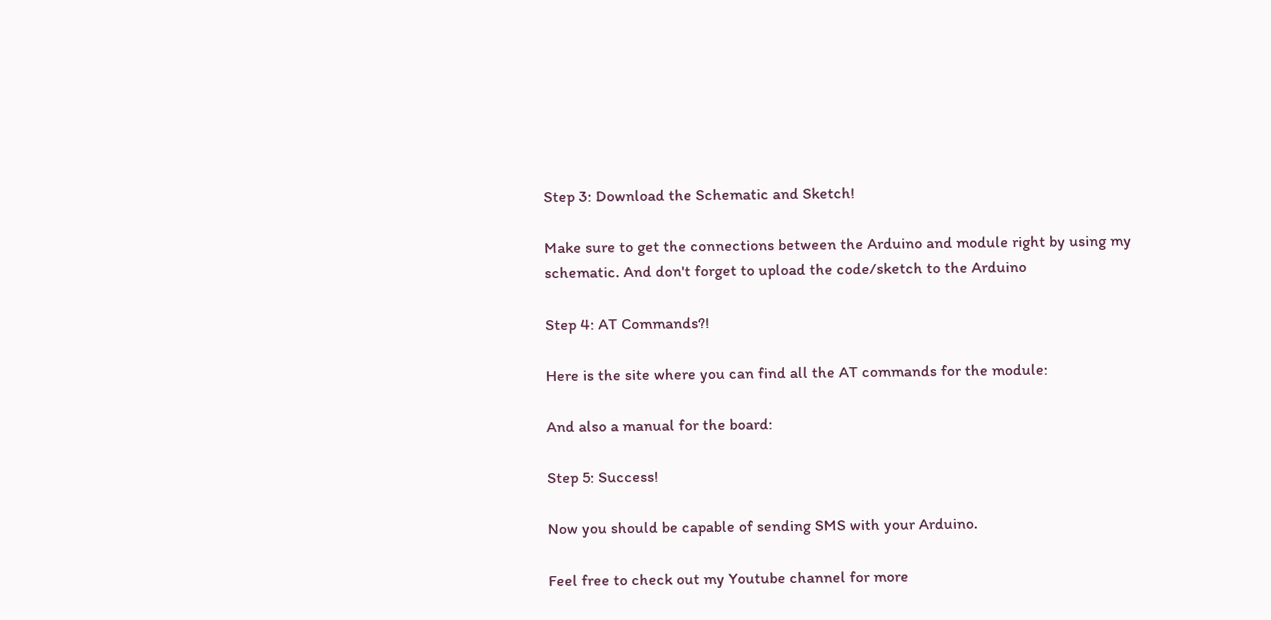Step 3: Download the Schematic and Sketch!

Make sure to get the connections between the Arduino and module right by using my schematic. And don't forget to upload the code/sketch to the Arduino

Step 4: AT Commands?!

Here is the site where you can find all the AT commands for the module:

And also a manual for the board:

Step 5: Success!

Now you should be capable of sending SMS with your Arduino.

Feel free to check out my Youtube channel for more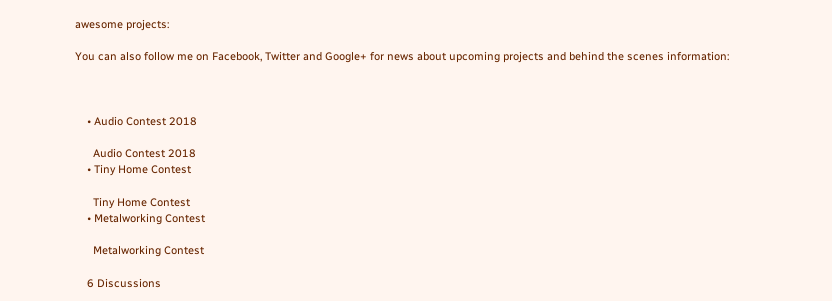awesome projects:

You can also follow me on Facebook, Twitter and Google+ for news about upcoming projects and behind the scenes information:



    • Audio Contest 2018

      Audio Contest 2018
    • Tiny Home Contest

      Tiny Home Contest
    • Metalworking Contest

      Metalworking Contest

    6 Discussions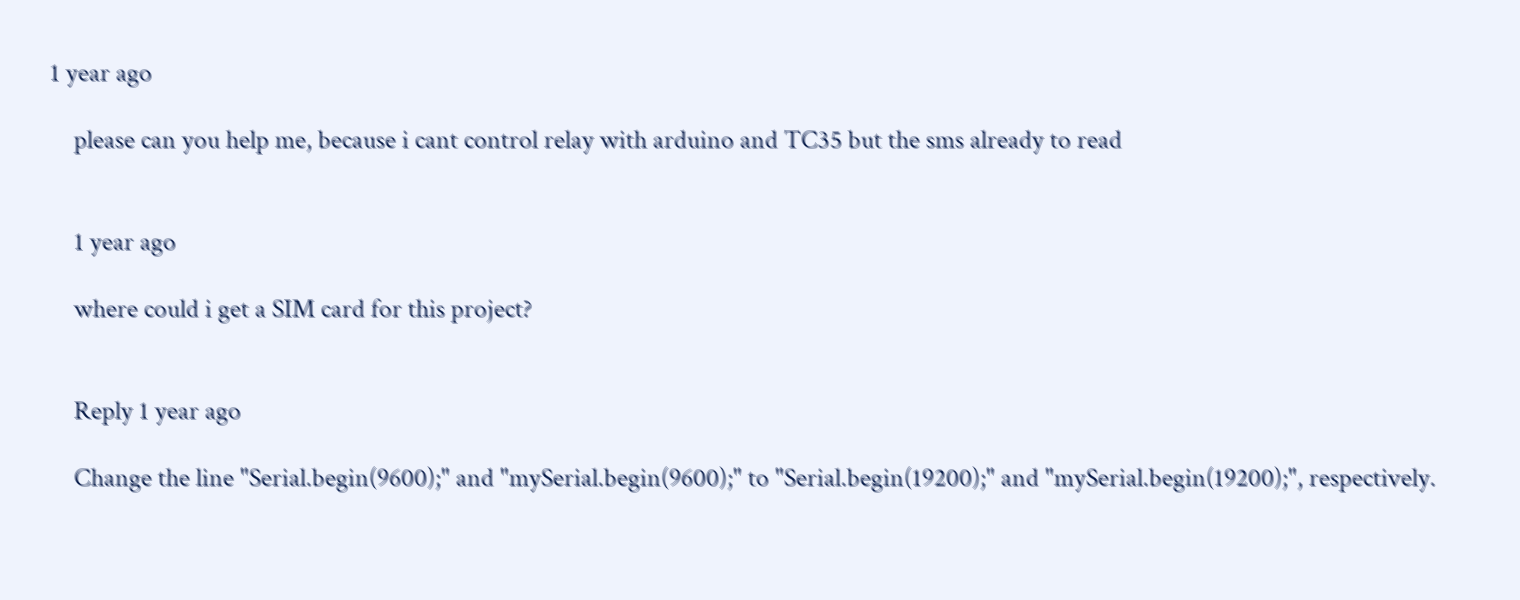1 year ago

    please can you help me, because i cant control relay with arduino and TC35 but the sms already to read


    1 year ago

    where could i get a SIM card for this project?


    Reply 1 year ago

    Change the line "Serial.begin(9600);" and "mySerial.begin(9600);" to "Serial.begin(19200);" and "mySerial.begin(19200);", respectively.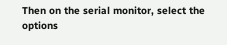Then on the serial monitor, select the options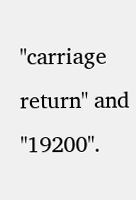"carriage return" and "19200".